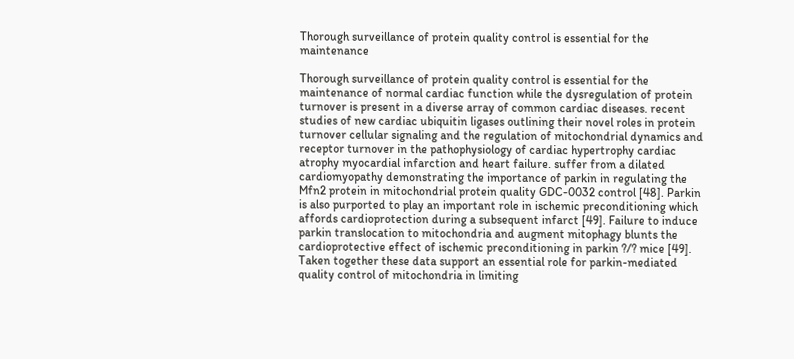Thorough surveillance of protein quality control is essential for the maintenance

Thorough surveillance of protein quality control is essential for the maintenance of normal cardiac function while the dysregulation of protein turnover is present in a diverse array of common cardiac diseases. recent studies of new cardiac ubiquitin ligases outlining their novel roles in protein turnover cellular signaling and the regulation of mitochondrial dynamics and receptor turnover in the pathophysiology of cardiac hypertrophy cardiac atrophy myocardial infarction and heart failure. suffer from a dilated cardiomyopathy demonstrating the importance of parkin in regulating the Mfn2 protein in mitochondrial protein quality GDC-0032 control [48]. Parkin is also purported to play an important role in ischemic preconditioning which affords cardioprotection during a subsequent infarct [49]. Failure to induce parkin translocation to mitochondria and augment mitophagy blunts the cardioprotective effect of ischemic preconditioning in parkin ?/? mice [49]. Taken together these data support an essential role for parkin-mediated quality control of mitochondria in limiting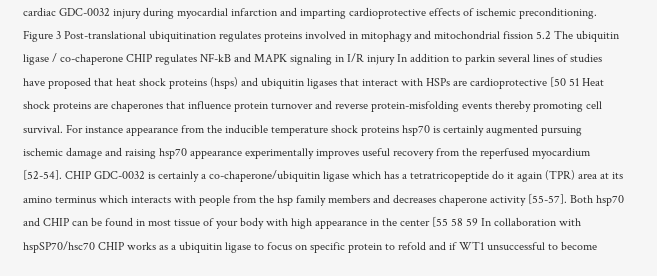cardiac GDC-0032 injury during myocardial infarction and imparting cardioprotective effects of ischemic preconditioning. Figure 3 Post-translational ubiquitination regulates proteins involved in mitophagy and mitochondrial fission 5.2 The ubiquitin ligase / co-chaperone CHIP regulates NF-kB and MAPK signaling in I/R injury In addition to parkin several lines of studies have proposed that heat shock proteins (hsps) and ubiquitin ligases that interact with HSPs are cardioprotective [50 51 Heat shock proteins are chaperones that influence protein turnover and reverse protein-misfolding events thereby promoting cell survival. For instance appearance from the inducible temperature shock proteins hsp70 is certainly augmented pursuing ischemic damage and raising hsp70 appearance experimentally improves useful recovery from the reperfused myocardium [52-54]. CHIP GDC-0032 is certainly a co-chaperone/ubiquitin ligase which has a tetratricopeptide do it again (TPR) area at its amino terminus which interacts with people from the hsp family members and decreases chaperone activity [55-57]. Both hsp70 and CHIP can be found in most tissue of your body with high appearance in the center [55 58 59 In collaboration with hspSP70/hsc70 CHIP works as a ubiquitin ligase to focus on specific protein to refold and if WT1 unsuccessful to become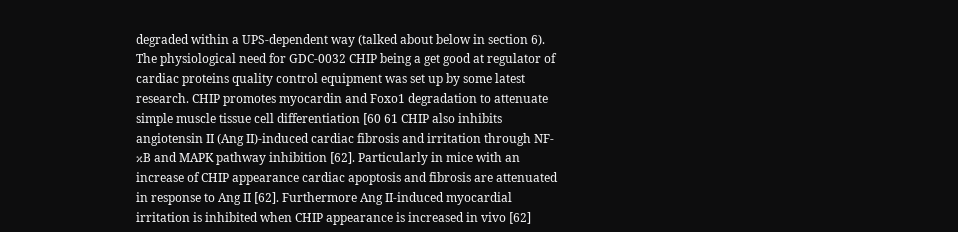degraded within a UPS-dependent way (talked about below in section 6). The physiological need for GDC-0032 CHIP being a get good at regulator of cardiac proteins quality control equipment was set up by some latest research. CHIP promotes myocardin and Foxo1 degradation to attenuate simple muscle tissue cell differentiation [60 61 CHIP also inhibits angiotensin II (Ang II)-induced cardiac fibrosis and irritation through NF-κB and MAPK pathway inhibition [62]. Particularly in mice with an increase of CHIP appearance cardiac apoptosis and fibrosis are attenuated in response to Ang II [62]. Furthermore Ang II-induced myocardial irritation is inhibited when CHIP appearance is increased in vivo [62]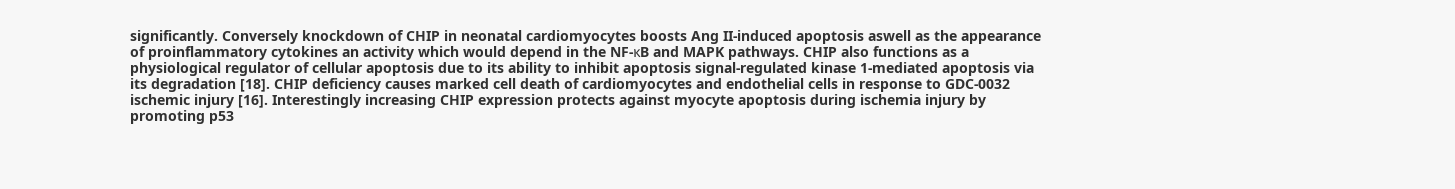significantly. Conversely knockdown of CHIP in neonatal cardiomyocytes boosts Ang II-induced apoptosis aswell as the appearance of proinflammatory cytokines an activity which would depend in the NF-κB and MAPK pathways. CHIP also functions as a physiological regulator of cellular apoptosis due to its ability to inhibit apoptosis signal-regulated kinase 1-mediated apoptosis via its degradation [18]. CHIP deficiency causes marked cell death of cardiomyocytes and endothelial cells in response to GDC-0032 ischemic injury [16]. Interestingly increasing CHIP expression protects against myocyte apoptosis during ischemia injury by promoting p53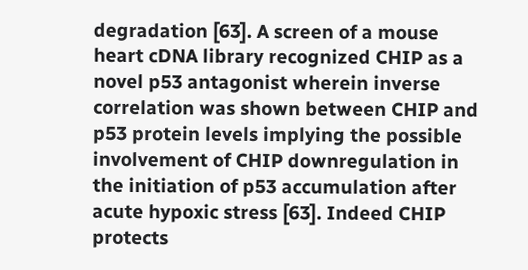degradation [63]. A screen of a mouse heart cDNA library recognized CHIP as a novel p53 antagonist wherein inverse correlation was shown between CHIP and p53 protein levels implying the possible involvement of CHIP downregulation in the initiation of p53 accumulation after acute hypoxic stress [63]. Indeed CHIP protects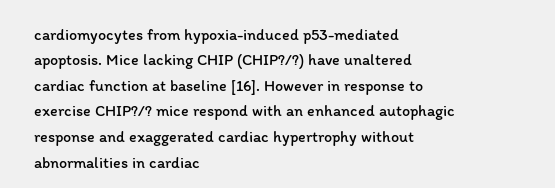cardiomyocytes from hypoxia-induced p53-mediated apoptosis. Mice lacking CHIP (CHIP?/?) have unaltered cardiac function at baseline [16]. However in response to exercise CHIP?/? mice respond with an enhanced autophagic response and exaggerated cardiac hypertrophy without abnormalities in cardiac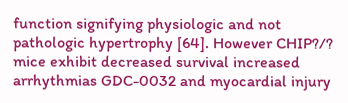function signifying physiologic and not pathologic hypertrophy [64]. However CHIP?/? mice exhibit decreased survival increased arrhythmias GDC-0032 and myocardial injury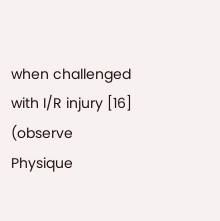when challenged with I/R injury [16] (observe Physique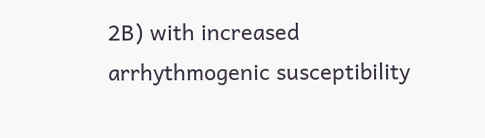2B) with increased arrhythmogenic susceptibility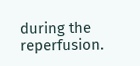during the reperfusion.